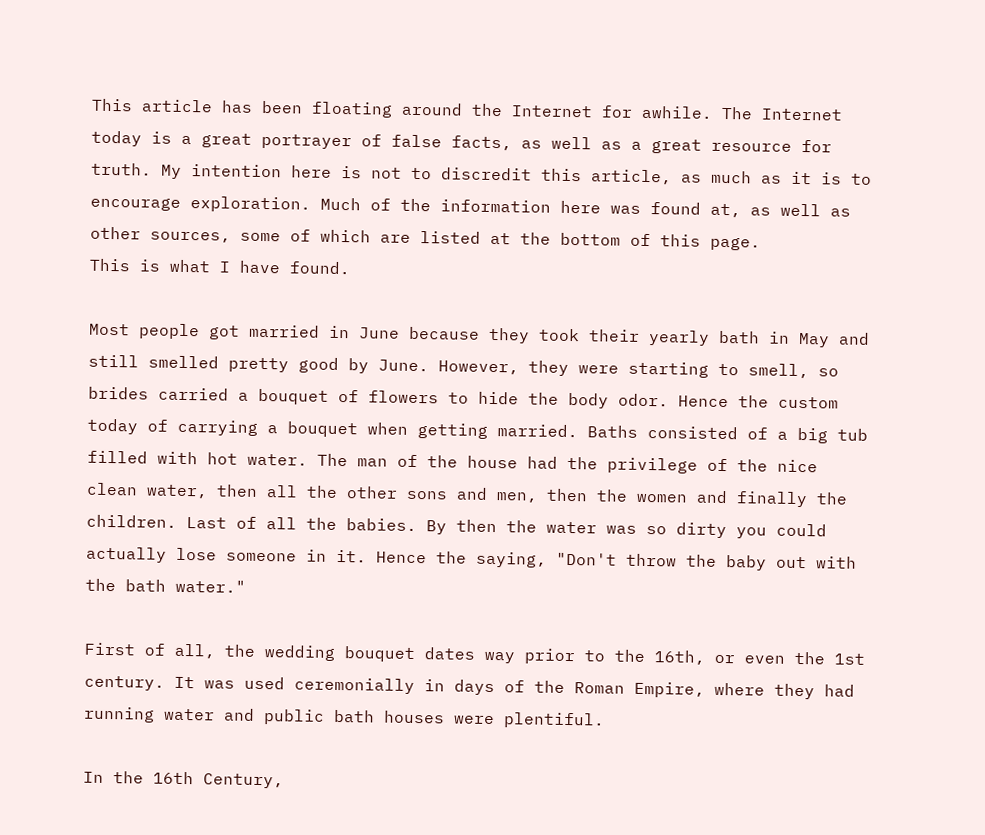This article has been floating around the Internet for awhile. The Internet today is a great portrayer of false facts, as well as a great resource for truth. My intention here is not to discredit this article, as much as it is to encourage exploration. Much of the information here was found at, as well as other sources, some of which are listed at the bottom of this page.
This is what I have found.

Most people got married in June because they took their yearly bath in May and still smelled pretty good by June. However, they were starting to smell, so brides carried a bouquet of flowers to hide the body odor. Hence the custom today of carrying a bouquet when getting married. Baths consisted of a big tub filled with hot water. The man of the house had the privilege of the nice clean water, then all the other sons and men, then the women and finally the children. Last of all the babies. By then the water was so dirty you could actually lose someone in it. Hence the saying, "Don't throw the baby out with the bath water."

First of all, the wedding bouquet dates way prior to the 16th, or even the 1st century. It was used ceremonially in days of the Roman Empire, where they had running water and public bath houses were plentiful.

In the 16th Century,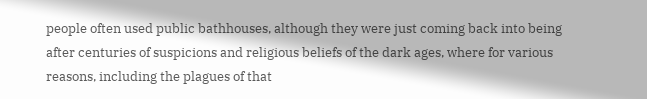people often used public bathhouses, although they were just coming back into being after centuries of suspicions and religious beliefs of the dark ages, where for various reasons, including the plagues of that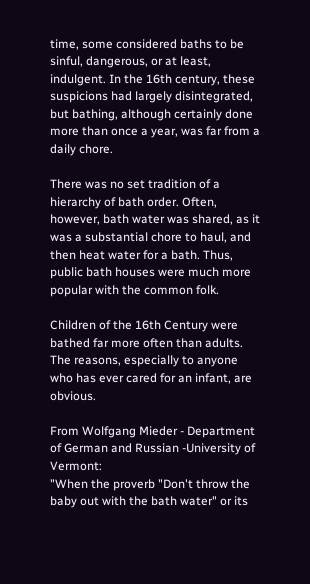time, some considered baths to be sinful, dangerous, or at least, indulgent. In the 16th century, these suspicions had largely disintegrated, but bathing, although certainly done more than once a year, was far from a daily chore.

There was no set tradition of a hierarchy of bath order. Often, however, bath water was shared, as it was a substantial chore to haul, and then heat water for a bath. Thus, public bath houses were much more popular with the common folk.

Children of the 16th Century were bathed far more often than adults. The reasons, especially to anyone who has ever cared for an infant, are obvious.

From Wolfgang Mieder - Department of German and Russian -University of Vermont:
"When the proverb "Don't throw the baby out with the bath water" or its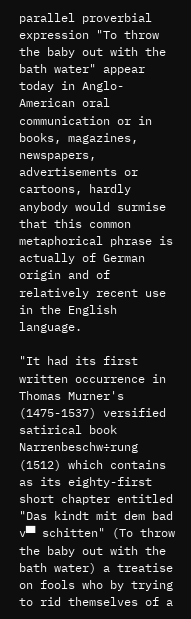parallel proverbial expression "To throw the baby out with the bath water" appear today in Anglo-American oral communication or in books, magazines, newspapers, advertisements or cartoons, hardly anybody would surmise that this common metaphorical phrase is actually of German origin and of relatively recent use in the English language.

"It had its first written occurrence in Thomas Murner's (1475-1537) versified satirical book Narrenbeschw÷rung (1512) which contains as its eighty-first short chapter entitled "Das kindt mit dem bad v▀ schitten" (To throw the baby out with the bath water) a treatise on fools who by trying to rid themselves of a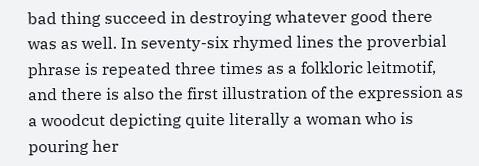bad thing succeed in destroying whatever good there was as well. In seventy-six rhymed lines the proverbial phrase is repeated three times as a folkloric leitmotif, and there is also the first illustration of the expression as a woodcut depicting quite literally a woman who is pouring her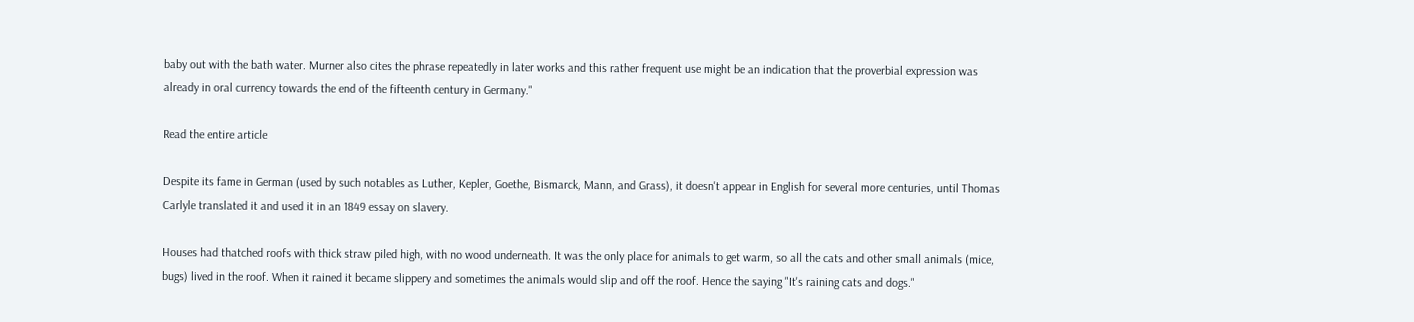baby out with the bath water. Murner also cites the phrase repeatedly in later works and this rather frequent use might be an indication that the proverbial expression was already in oral currency towards the end of the fifteenth century in Germany."

Read the entire article

Despite its fame in German (used by such notables as Luther, Kepler, Goethe, Bismarck, Mann, and Grass), it doesn't appear in English for several more centuries, until Thomas Carlyle translated it and used it in an 1849 essay on slavery.

Houses had thatched roofs with thick straw piled high, with no wood underneath. It was the only place for animals to get warm, so all the cats and other small animals (mice, bugs) lived in the roof. When it rained it became slippery and sometimes the animals would slip and off the roof. Hence the saying "It's raining cats and dogs."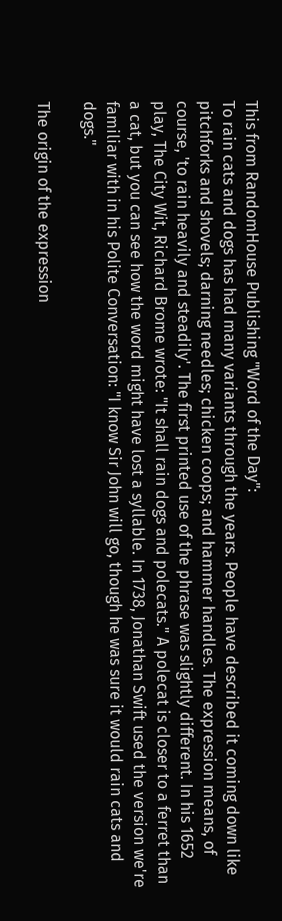This from RandomHouse Publishing "Word of the Day":
To rain cats and dogs has had many variants through the years. People have described it coming down like pitchforks and shovels; darning needles; chicken coops; and hammer handles. The expression means, of course, 'to rain heavily and steadily'. The first printed use of the phrase was slightly different. In his 1652 play, The City Wit, Richard Brome wrote: "It shall rain dogs and polecats." A polecat is closer to a ferret than a cat, but you can see how the word might have lost a syllable. In 1738, Jonathan Swift used the version we're familiar with in his Polite Conversation: "I know Sir John will go, though he was sure it would rain cats and dogs."

The origin of the expression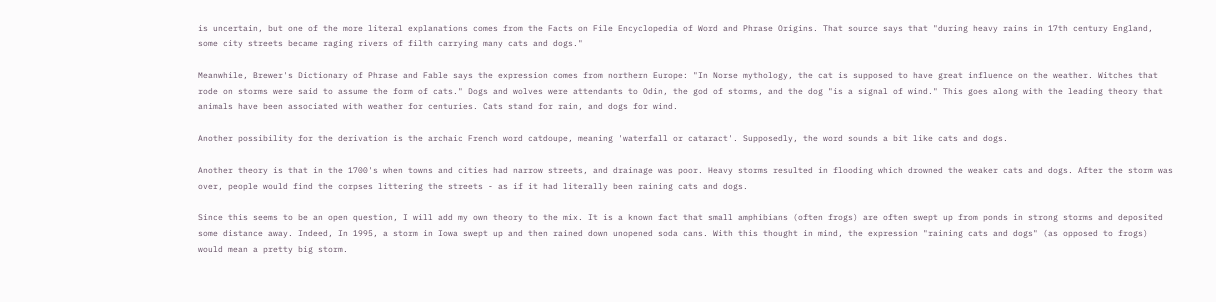is uncertain, but one of the more literal explanations comes from the Facts on File Encyclopedia of Word and Phrase Origins. That source says that "during heavy rains in 17th century England, some city streets became raging rivers of filth carrying many cats and dogs."

Meanwhile, Brewer's Dictionary of Phrase and Fable says the expression comes from northern Europe: "In Norse mythology, the cat is supposed to have great influence on the weather. Witches that rode on storms were said to assume the form of cats." Dogs and wolves were attendants to Odin, the god of storms, and the dog "is a signal of wind." This goes along with the leading theory that animals have been associated with weather for centuries. Cats stand for rain, and dogs for wind.

Another possibility for the derivation is the archaic French word catdoupe, meaning 'waterfall or cataract'. Supposedly, the word sounds a bit like cats and dogs.

Another theory is that in the 1700's when towns and cities had narrow streets, and drainage was poor. Heavy storms resulted in flooding which drowned the weaker cats and dogs. After the storm was over, people would find the corpses littering the streets - as if it had literally been raining cats and dogs.

Since this seems to be an open question, I will add my own theory to the mix. It is a known fact that small amphibians (often frogs) are often swept up from ponds in strong storms and deposited some distance away. Indeed, In 1995, a storm in Iowa swept up and then rained down unopened soda cans. With this thought in mind, the expression "raining cats and dogs" (as opposed to frogs) would mean a pretty big storm.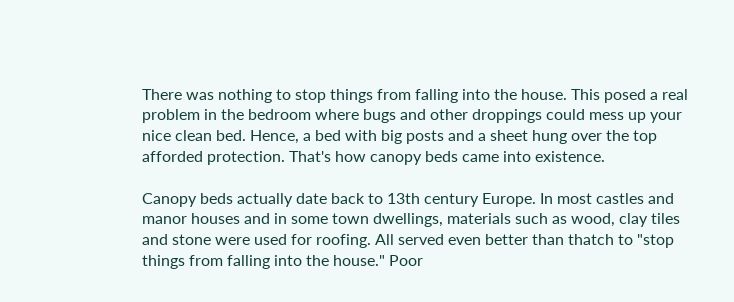There was nothing to stop things from falling into the house. This posed a real problem in the bedroom where bugs and other droppings could mess up your nice clean bed. Hence, a bed with big posts and a sheet hung over the top afforded protection. That's how canopy beds came into existence.

Canopy beds actually date back to 13th century Europe. In most castles and manor houses and in some town dwellings, materials such as wood, clay tiles and stone were used for roofing. All served even better than thatch to "stop things from falling into the house." Poor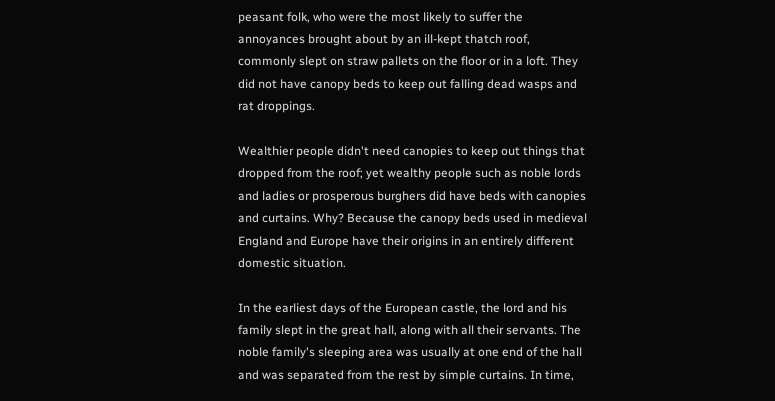peasant folk, who were the most likely to suffer the annoyances brought about by an ill-kept thatch roof, commonly slept on straw pallets on the floor or in a loft. They did not have canopy beds to keep out falling dead wasps and rat droppings.

Wealthier people didn't need canopies to keep out things that dropped from the roof; yet wealthy people such as noble lords and ladies or prosperous burghers did have beds with canopies and curtains. Why? Because the canopy beds used in medieval England and Europe have their origins in an entirely different domestic situation.

In the earliest days of the European castle, the lord and his family slept in the great hall, along with all their servants. The noble family's sleeping area was usually at one end of the hall and was separated from the rest by simple curtains. In time,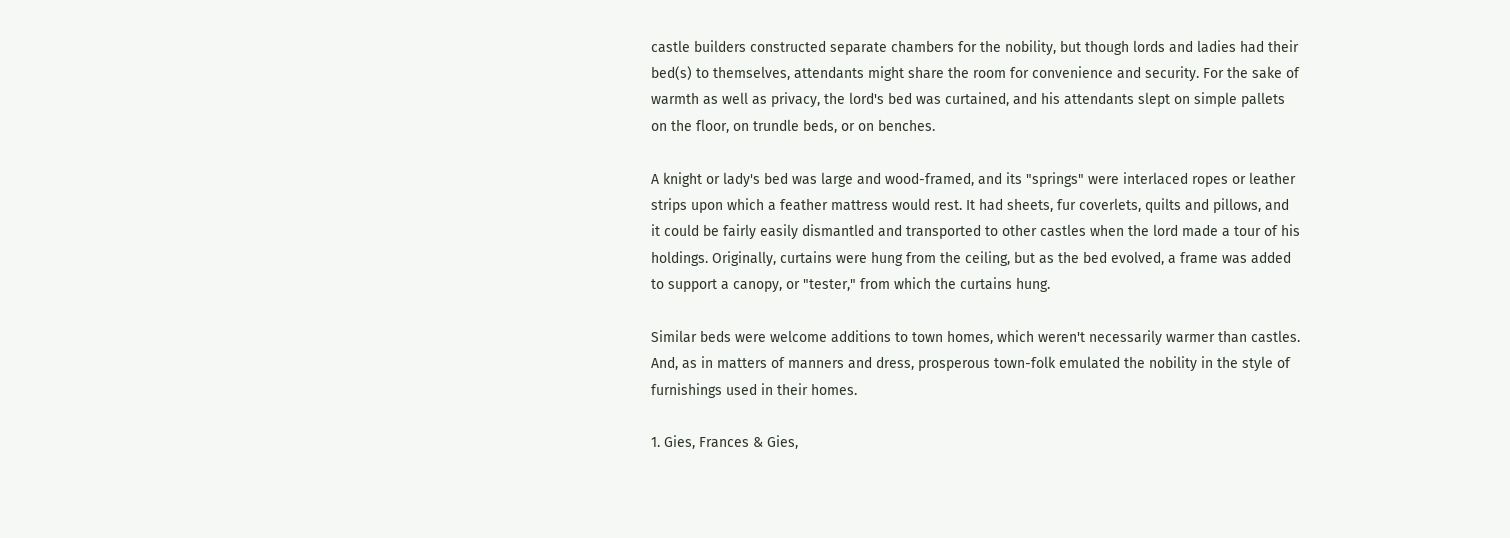castle builders constructed separate chambers for the nobility, but though lords and ladies had their bed(s) to themselves, attendants might share the room for convenience and security. For the sake of warmth as well as privacy, the lord's bed was curtained, and his attendants slept on simple pallets on the floor, on trundle beds, or on benches.

A knight or lady's bed was large and wood-framed, and its "springs" were interlaced ropes or leather strips upon which a feather mattress would rest. It had sheets, fur coverlets, quilts and pillows, and it could be fairly easily dismantled and transported to other castles when the lord made a tour of his holdings. Originally, curtains were hung from the ceiling, but as the bed evolved, a frame was added to support a canopy, or "tester," from which the curtains hung.

Similar beds were welcome additions to town homes, which weren't necessarily warmer than castles. And, as in matters of manners and dress, prosperous town-folk emulated the nobility in the style of furnishings used in their homes.

1. Gies, Frances & Gies,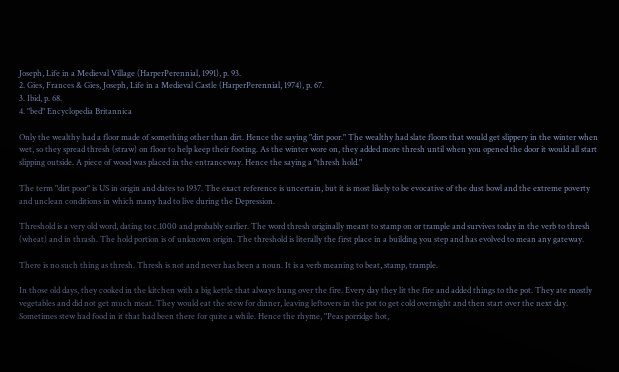Joseph, Life in a Medieval Village (HarperPerennial, 1991), p. 93.
2. Gies, Frances & Gies, Joseph, Life in a Medieval Castle (HarperPerennial, 1974), p. 67.
3. Ibid, p. 68.
4. "bed" Encyclopedia Britannica

Only the wealthy had a floor made of something other than dirt. Hence the saying "dirt poor." The wealthy had slate floors that would get slippery in the winter when wet, so they spread thresh (straw) on floor to help keep their footing. As the winter wore on, they added more thresh until when you opened the door it would all start slipping outside. A piece of wood was placed in the entranceway. Hence the saying a "thresh hold."

The term "dirt poor" is US in origin and dates to 1937. The exact reference is uncertain, but it is most likely to be evocative of the dust bowl and the extreme poverty and unclean conditions in which many had to live during the Depression.

Threshold is a very old word, dating to c.1000 and probably earlier. The word thresh originally meant to stamp on or trample and survives today in the verb to thresh (wheat) and in thrash. The hold portion is of unknown origin. The threshold is literally the first place in a building you step and has evolved to mean any gateway.

There is no such thing as thresh. Thresh is not and never has been a noun. It is a verb meaning to beat, stamp, trample.

In those old days, they cooked in the kitchen with a big kettle that always hung over the fire. Every day they lit the fire and added things to the pot. They ate mostly vegetables and did not get much meat. They would eat the stew for dinner, leaving leftovers in the pot to get cold overnight and then start over the next day. Sometimes stew had food in it that had been there for quite a while. Hence the rhyme, "Peas porridge hot,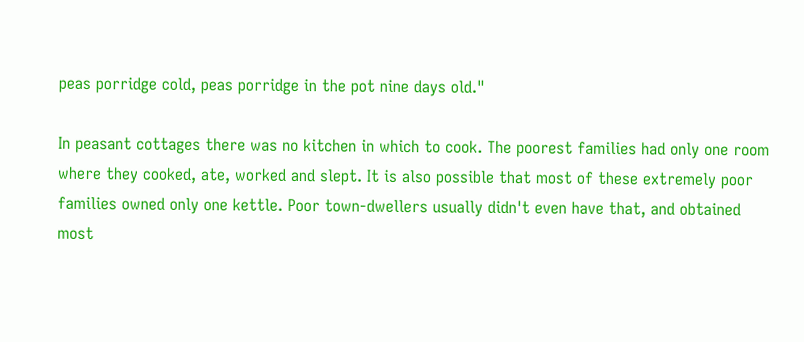peas porridge cold, peas porridge in the pot nine days old."

In peasant cottages there was no kitchen in which to cook. The poorest families had only one room where they cooked, ate, worked and slept. It is also possible that most of these extremely poor families owned only one kettle. Poor town-dwellers usually didn't even have that, and obtained most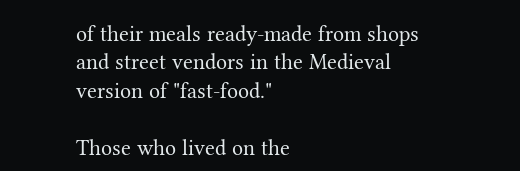of their meals ready-made from shops and street vendors in the Medieval version of "fast-food."

Those who lived on the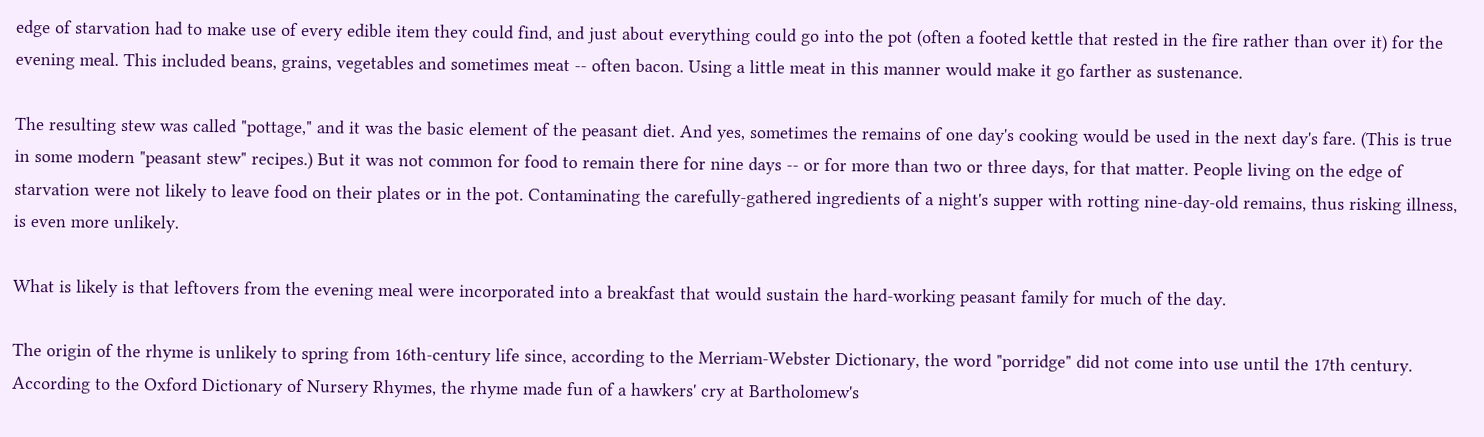edge of starvation had to make use of every edible item they could find, and just about everything could go into the pot (often a footed kettle that rested in the fire rather than over it) for the evening meal. This included beans, grains, vegetables and sometimes meat -- often bacon. Using a little meat in this manner would make it go farther as sustenance.

The resulting stew was called "pottage," and it was the basic element of the peasant diet. And yes, sometimes the remains of one day's cooking would be used in the next day's fare. (This is true in some modern "peasant stew" recipes.) But it was not common for food to remain there for nine days -- or for more than two or three days, for that matter. People living on the edge of starvation were not likely to leave food on their plates or in the pot. Contaminating the carefully-gathered ingredients of a night's supper with rotting nine-day-old remains, thus risking illness, is even more unlikely.

What is likely is that leftovers from the evening meal were incorporated into a breakfast that would sustain the hard-working peasant family for much of the day.

The origin of the rhyme is unlikely to spring from 16th-century life since, according to the Merriam-Webster Dictionary, the word "porridge" did not come into use until the 17th century. According to the Oxford Dictionary of Nursery Rhymes, the rhyme made fun of a hawkers' cry at Bartholomew's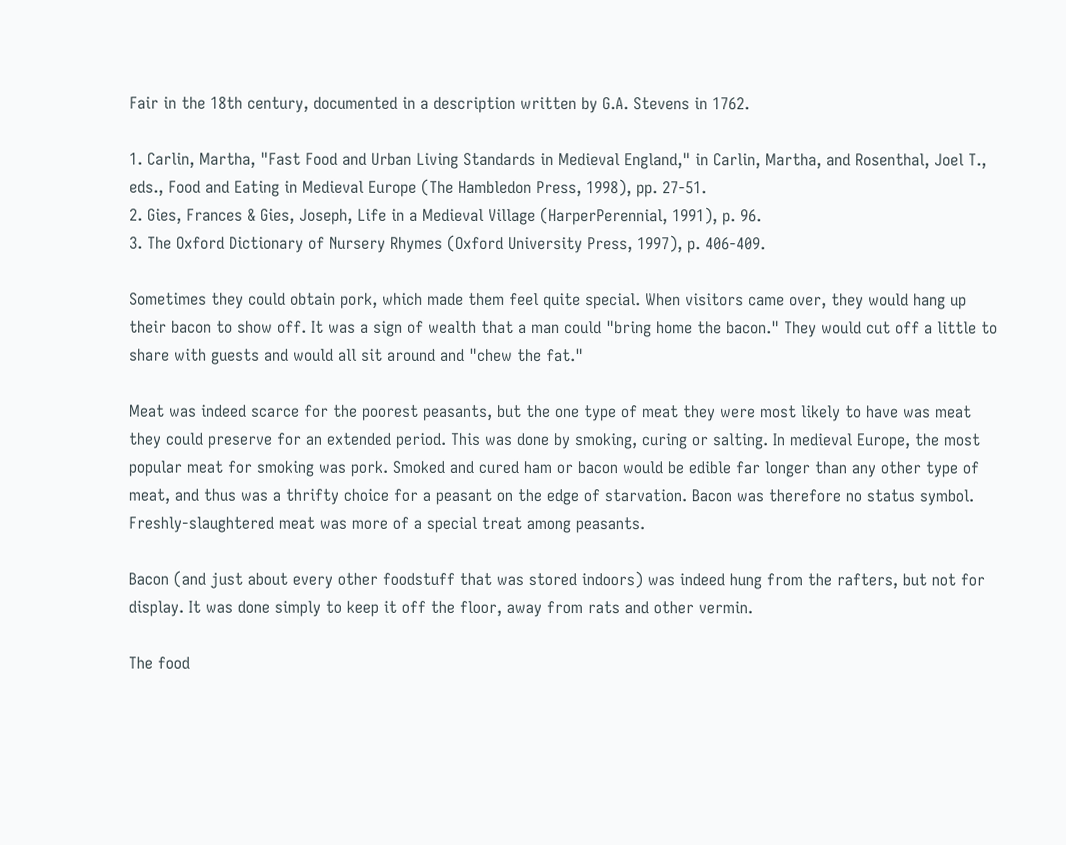Fair in the 18th century, documented in a description written by G.A. Stevens in 1762.

1. Carlin, Martha, "Fast Food and Urban Living Standards in Medieval England," in Carlin, Martha, and Rosenthal, Joel T., eds., Food and Eating in Medieval Europe (The Hambledon Press, 1998), pp. 27-51.
2. Gies, Frances & Gies, Joseph, Life in a Medieval Village (HarperPerennial, 1991), p. 96.
3. The Oxford Dictionary of Nursery Rhymes (Oxford University Press, 1997), p. 406-409.

Sometimes they could obtain pork, which made them feel quite special. When visitors came over, they would hang up their bacon to show off. It was a sign of wealth that a man could "bring home the bacon." They would cut off a little to share with guests and would all sit around and "chew the fat."

Meat was indeed scarce for the poorest peasants, but the one type of meat they were most likely to have was meat they could preserve for an extended period. This was done by smoking, curing or salting. In medieval Europe, the most popular meat for smoking was pork. Smoked and cured ham or bacon would be edible far longer than any other type of meat, and thus was a thrifty choice for a peasant on the edge of starvation. Bacon was therefore no status symbol. Freshly-slaughtered meat was more of a special treat among peasants.

Bacon (and just about every other foodstuff that was stored indoors) was indeed hung from the rafters, but not for display. It was done simply to keep it off the floor, away from rats and other vermin.

The food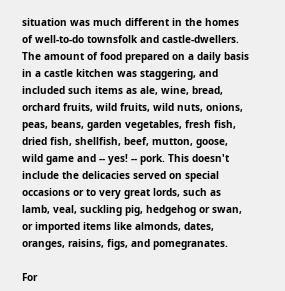situation was much different in the homes of well-to-do townsfolk and castle-dwellers. The amount of food prepared on a daily basis in a castle kitchen was staggering, and included such items as ale, wine, bread, orchard fruits, wild fruits, wild nuts, onions, peas, beans, garden vegetables, fresh fish, dried fish, shellfish, beef, mutton, goose, wild game and -- yes! -- pork. This doesn't include the delicacies served on special occasions or to very great lords, such as lamb, veal, suckling pig, hedgehog or swan, or imported items like almonds, dates, oranges, raisins, figs, and pomegranates.

For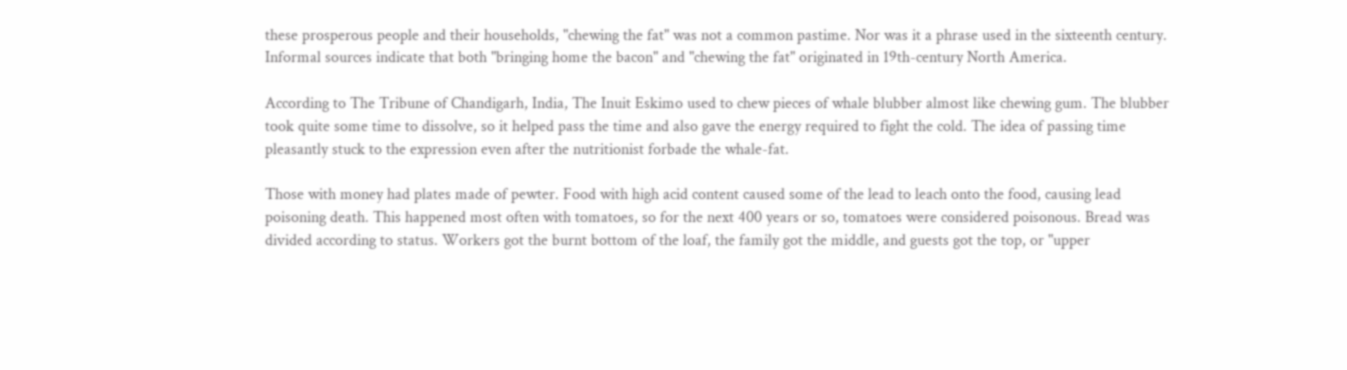these prosperous people and their households, "chewing the fat" was not a common pastime. Nor was it a phrase used in the sixteenth century. Informal sources indicate that both "bringing home the bacon" and "chewing the fat" originated in 19th-century North America.

According to The Tribune of Chandigarh, India, The Inuit Eskimo used to chew pieces of whale blubber almost like chewing gum. The blubber took quite some time to dissolve, so it helped pass the time and also gave the energy required to fight the cold. The idea of passing time pleasantly stuck to the expression even after the nutritionist forbade the whale-fat.

Those with money had plates made of pewter. Food with high acid content caused some of the lead to leach onto the food, causing lead poisoning death. This happened most often with tomatoes, so for the next 400 years or so, tomatoes were considered poisonous. Bread was divided according to status. Workers got the burnt bottom of the loaf, the family got the middle, and guests got the top, or "upper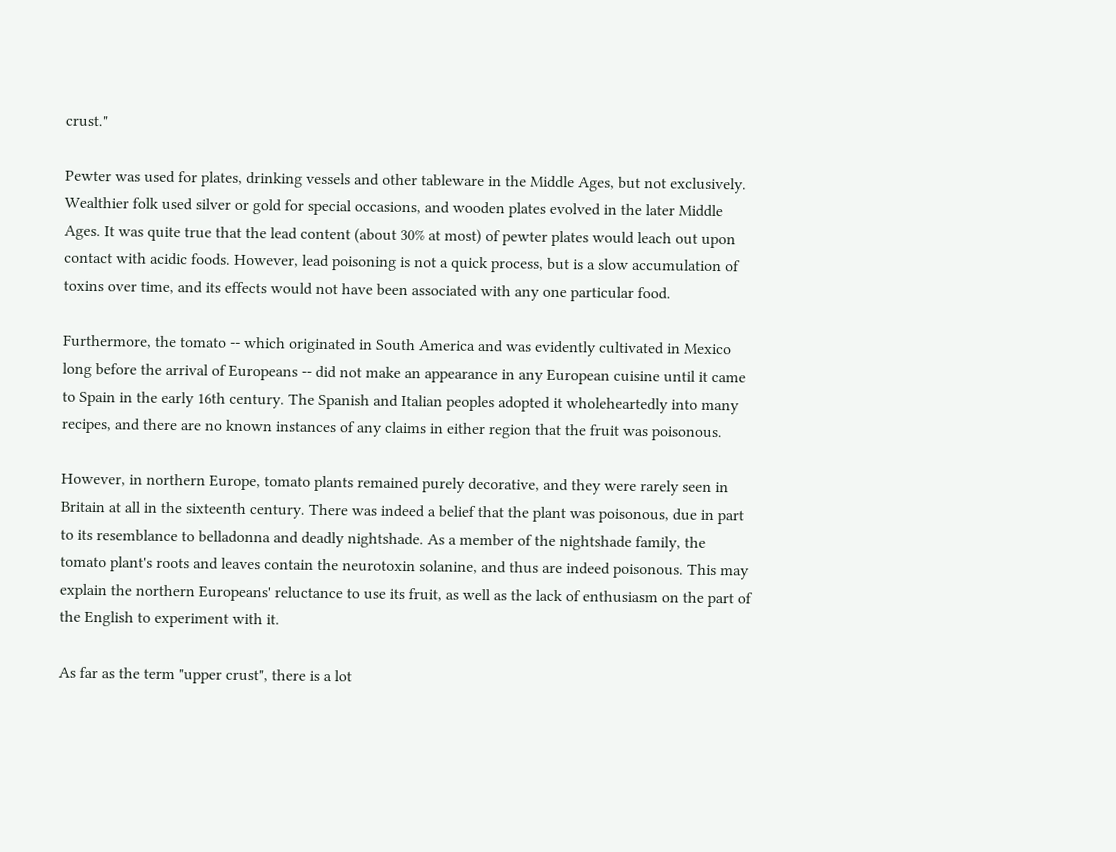crust."

Pewter was used for plates, drinking vessels and other tableware in the Middle Ages, but not exclusively. Wealthier folk used silver or gold for special occasions, and wooden plates evolved in the later Middle Ages. It was quite true that the lead content (about 30% at most) of pewter plates would leach out upon contact with acidic foods. However, lead poisoning is not a quick process, but is a slow accumulation of toxins over time, and its effects would not have been associated with any one particular food.

Furthermore, the tomato -- which originated in South America and was evidently cultivated in Mexico long before the arrival of Europeans -- did not make an appearance in any European cuisine until it came to Spain in the early 16th century. The Spanish and Italian peoples adopted it wholeheartedly into many recipes, and there are no known instances of any claims in either region that the fruit was poisonous.

However, in northern Europe, tomato plants remained purely decorative, and they were rarely seen in Britain at all in the sixteenth century. There was indeed a belief that the plant was poisonous, due in part to its resemblance to belladonna and deadly nightshade. As a member of the nightshade family, the tomato plant's roots and leaves contain the neurotoxin solanine, and thus are indeed poisonous. This may explain the northern Europeans' reluctance to use its fruit, as well as the lack of enthusiasm on the part of the English to experiment with it.

As far as the term "upper crust", there is a lot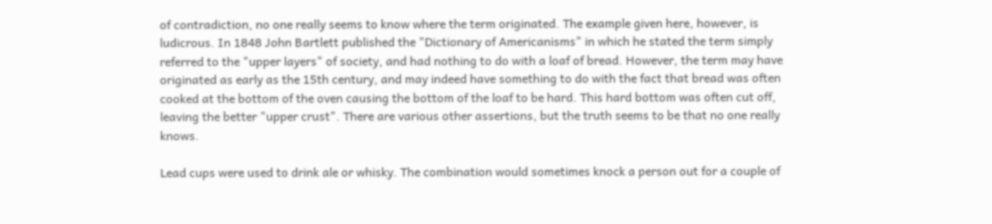of contradiction, no one really seems to know where the term originated. The example given here, however, is ludicrous. In 1848 John Bartlett published the "Dictionary of Americanisms" in which he stated the term simply referred to the "upper layers" of society, and had nothing to do with a loaf of bread. However, the term may have originated as early as the 15th century, and may indeed have something to do with the fact that bread was often cooked at the bottom of the oven causing the bottom of the loaf to be hard. This hard bottom was often cut off, leaving the better "upper crust". There are various other assertions, but the truth seems to be that no one really knows.

Lead cups were used to drink ale or whisky. The combination would sometimes knock a person out for a couple of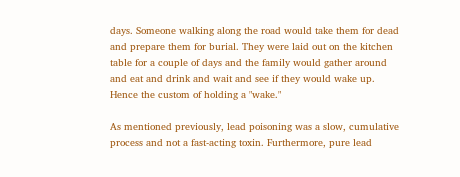days. Someone walking along the road would take them for dead and prepare them for burial. They were laid out on the kitchen table for a couple of days and the family would gather around and eat and drink and wait and see if they would wake up. Hence the custom of holding a "wake."

As mentioned previously, lead poisoning was a slow, cumulative process and not a fast-acting toxin. Furthermore, pure lead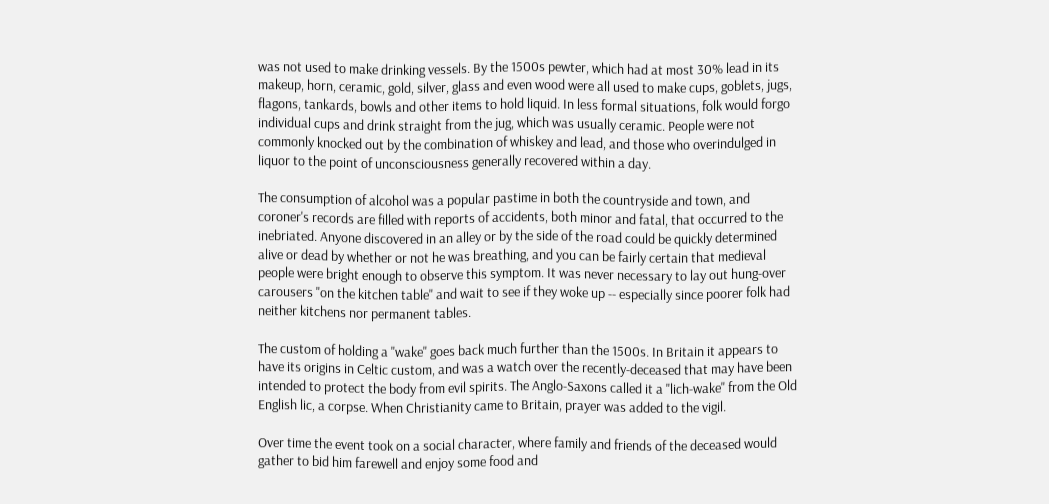was not used to make drinking vessels. By the 1500s pewter, which had at most 30% lead in its makeup, horn, ceramic, gold, silver, glass and even wood were all used to make cups, goblets, jugs, flagons, tankards, bowls and other items to hold liquid. In less formal situations, folk would forgo individual cups and drink straight from the jug, which was usually ceramic. People were not commonly knocked out by the combination of whiskey and lead, and those who overindulged in liquor to the point of unconsciousness generally recovered within a day.

The consumption of alcohol was a popular pastime in both the countryside and town, and coroner's records are filled with reports of accidents, both minor and fatal, that occurred to the inebriated. Anyone discovered in an alley or by the side of the road could be quickly determined alive or dead by whether or not he was breathing, and you can be fairly certain that medieval people were bright enough to observe this symptom. It was never necessary to lay out hung-over carousers "on the kitchen table" and wait to see if they woke up -- especially since poorer folk had neither kitchens nor permanent tables.

The custom of holding a "wake" goes back much further than the 1500s. In Britain it appears to have its origins in Celtic custom, and was a watch over the recently-deceased that may have been intended to protect the body from evil spirits. The Anglo-Saxons called it a "lich-wake" from the Old English lic, a corpse. When Christianity came to Britain, prayer was added to the vigil.

Over time the event took on a social character, where family and friends of the deceased would gather to bid him farewell and enjoy some food and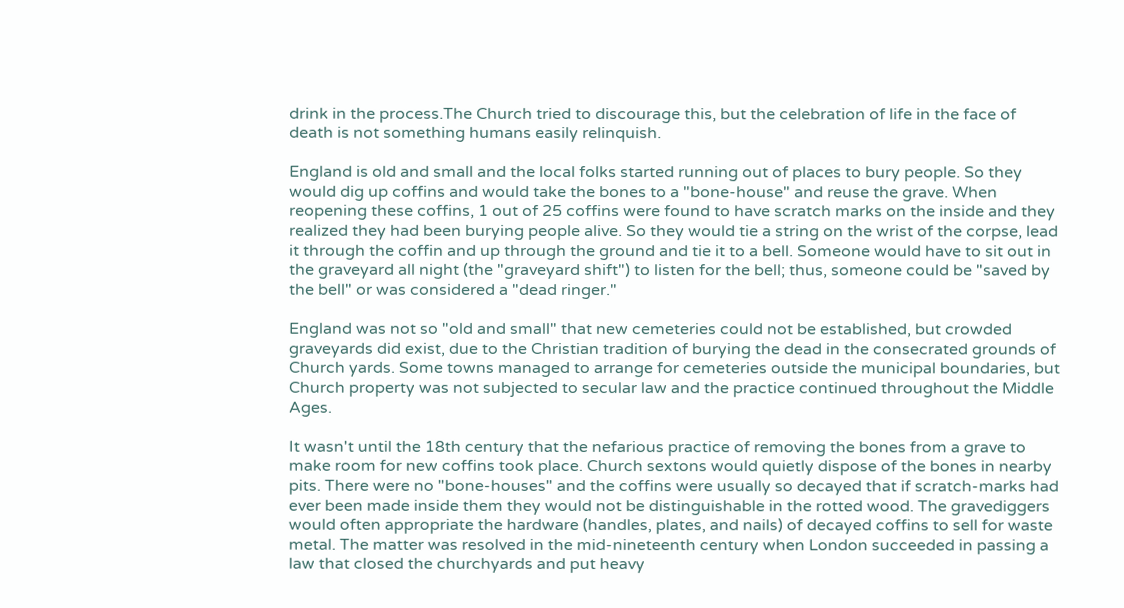drink in the process.The Church tried to discourage this, but the celebration of life in the face of death is not something humans easily relinquish.

England is old and small and the local folks started running out of places to bury people. So they would dig up coffins and would take the bones to a "bone-house" and reuse the grave. When reopening these coffins, 1 out of 25 coffins were found to have scratch marks on the inside and they realized they had been burying people alive. So they would tie a string on the wrist of the corpse, lead it through the coffin and up through the ground and tie it to a bell. Someone would have to sit out in the graveyard all night (the "graveyard shift") to listen for the bell; thus, someone could be "saved by the bell" or was considered a "dead ringer."

England was not so "old and small" that new cemeteries could not be established, but crowded graveyards did exist, due to the Christian tradition of burying the dead in the consecrated grounds of Church yards. Some towns managed to arrange for cemeteries outside the municipal boundaries, but Church property was not subjected to secular law and the practice continued throughout the Middle Ages.

It wasn't until the 18th century that the nefarious practice of removing the bones from a grave to make room for new coffins took place. Church sextons would quietly dispose of the bones in nearby pits. There were no "bone-houses" and the coffins were usually so decayed that if scratch-marks had ever been made inside them they would not be distinguishable in the rotted wood. The gravediggers would often appropriate the hardware (handles, plates, and nails) of decayed coffins to sell for waste metal. The matter was resolved in the mid-nineteenth century when London succeeded in passing a law that closed the churchyards and put heavy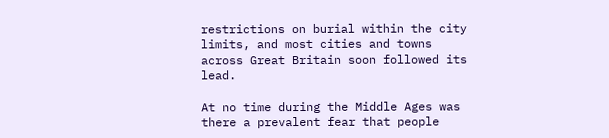restrictions on burial within the city limits, and most cities and towns across Great Britain soon followed its lead.

At no time during the Middle Ages was there a prevalent fear that people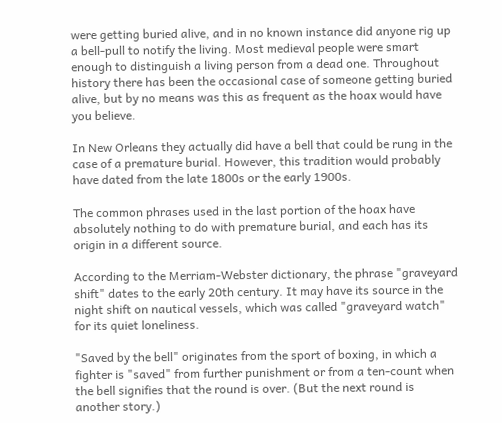were getting buried alive, and in no known instance did anyone rig up a bell-pull to notify the living. Most medieval people were smart enough to distinguish a living person from a dead one. Throughout history there has been the occasional case of someone getting buried alive, but by no means was this as frequent as the hoax would have you believe.

In New Orleans they actually did have a bell that could be rung in the case of a premature burial. However, this tradition would probably have dated from the late 1800s or the early 1900s.

The common phrases used in the last portion of the hoax have absolutely nothing to do with premature burial, and each has its origin in a different source.

According to the Merriam-Webster dictionary, the phrase "graveyard shift" dates to the early 20th century. It may have its source in the night shift on nautical vessels, which was called "graveyard watch" for its quiet loneliness.

"Saved by the bell" originates from the sport of boxing, in which a fighter is "saved" from further punishment or from a ten-count when the bell signifies that the round is over. (But the next round is another story.)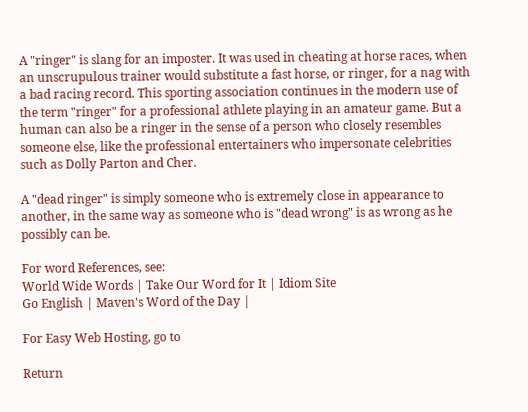A "ringer" is slang for an imposter. It was used in cheating at horse races, when an unscrupulous trainer would substitute a fast horse, or ringer, for a nag with a bad racing record. This sporting association continues in the modern use of the term "ringer" for a professional athlete playing in an amateur game. But a human can also be a ringer in the sense of a person who closely resembles someone else, like the professional entertainers who impersonate celebrities such as Dolly Parton and Cher.

A "dead ringer" is simply someone who is extremely close in appearance to another, in the same way as someone who is "dead wrong" is as wrong as he possibly can be.

For word References, see:
World Wide Words | Take Our Word for It | Idiom Site
Go English | Maven's Word of the Day |

For Easy Web Hosting, go to

Return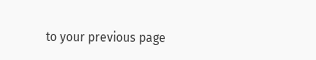to your previous page